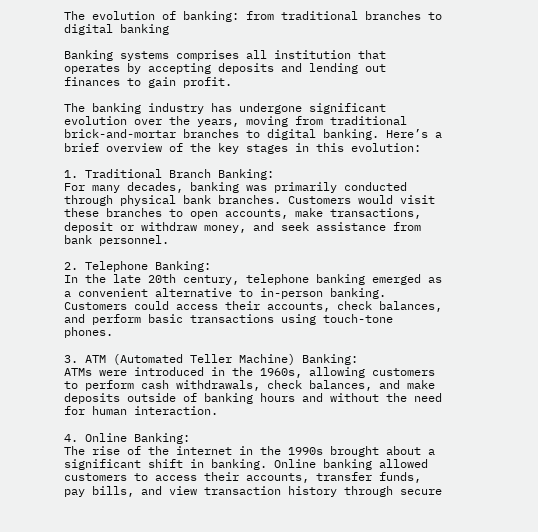The evolution of banking: from traditional branches to digital banking

Banking systems comprises all institution that operates by accepting deposits and lending out finances to gain profit.

The banking industry has undergone significant evolution over the years, moving from traditional brick-and-mortar branches to digital banking. Here’s a brief overview of the key stages in this evolution:

1. Traditional Branch Banking:
For many decades, banking was primarily conducted through physical bank branches. Customers would visit these branches to open accounts, make transactions, deposit or withdraw money, and seek assistance from bank personnel.

2. Telephone Banking:
In the late 20th century, telephone banking emerged as a convenient alternative to in-person banking. Customers could access their accounts, check balances, and perform basic transactions using touch-tone phones.

3. ATM (Automated Teller Machine) Banking:
ATMs were introduced in the 1960s, allowing customers to perform cash withdrawals, check balances, and make deposits outside of banking hours and without the need for human interaction.

4. Online Banking:
The rise of the internet in the 1990s brought about a significant shift in banking. Online banking allowed customers to access their accounts, transfer funds, pay bills, and view transaction history through secure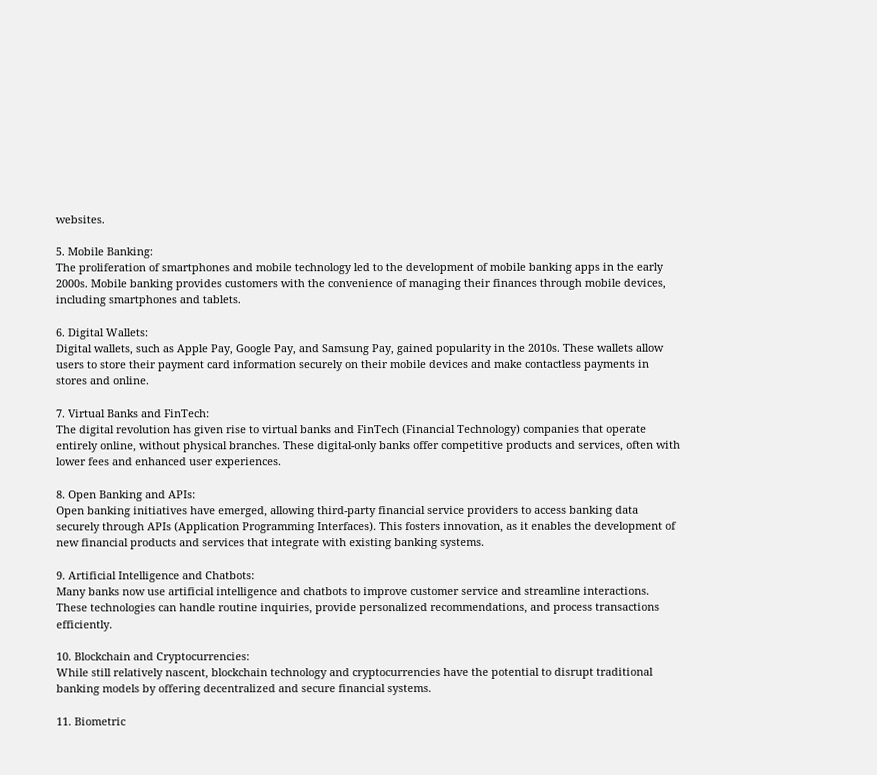websites.

5. Mobile Banking:
The proliferation of smartphones and mobile technology led to the development of mobile banking apps in the early 2000s. Mobile banking provides customers with the convenience of managing their finances through mobile devices, including smartphones and tablets.

6. Digital Wallets:
Digital wallets, such as Apple Pay, Google Pay, and Samsung Pay, gained popularity in the 2010s. These wallets allow users to store their payment card information securely on their mobile devices and make contactless payments in stores and online.

7. Virtual Banks and FinTech:
The digital revolution has given rise to virtual banks and FinTech (Financial Technology) companies that operate entirely online, without physical branches. These digital-only banks offer competitive products and services, often with lower fees and enhanced user experiences.

8. Open Banking and APIs:
Open banking initiatives have emerged, allowing third-party financial service providers to access banking data securely through APIs (Application Programming Interfaces). This fosters innovation, as it enables the development of new financial products and services that integrate with existing banking systems.

9. Artificial Intelligence and Chatbots:
Many banks now use artificial intelligence and chatbots to improve customer service and streamline interactions. These technologies can handle routine inquiries, provide personalized recommendations, and process transactions efficiently.

10. Blockchain and Cryptocurrencies:
While still relatively nascent, blockchain technology and cryptocurrencies have the potential to disrupt traditional banking models by offering decentralized and secure financial systems.

11. Biometric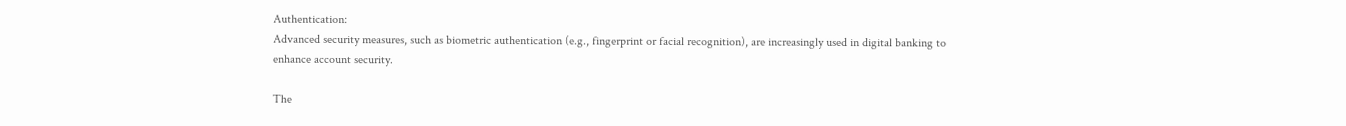Authentication:
Advanced security measures, such as biometric authentication (e.g., fingerprint or facial recognition), are increasingly used in digital banking to enhance account security.

The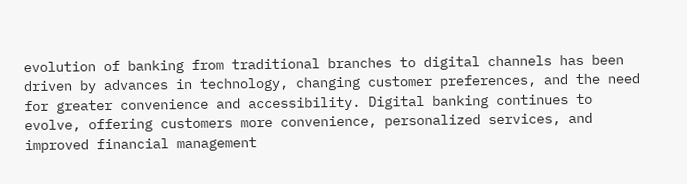evolution of banking from traditional branches to digital channels has been driven by advances in technology, changing customer preferences, and the need for greater convenience and accessibility. Digital banking continues to evolve, offering customers more convenience, personalized services, and improved financial management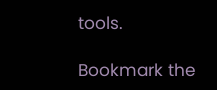tools.

Bookmark the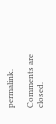permalink.

Comments are closed.